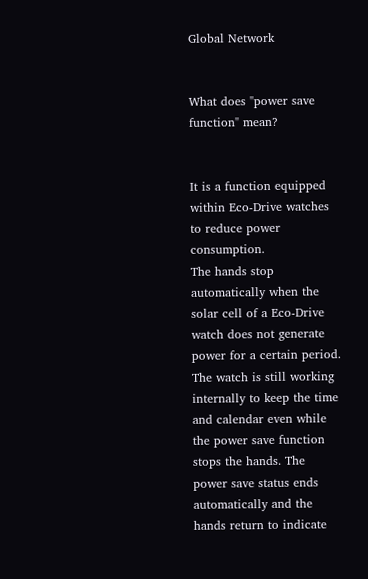Global Network


What does "power save function" mean?


It is a function equipped within Eco-Drive watches to reduce power consumption.
The hands stop automatically when the solar cell of a Eco-Drive watch does not generate power for a certain period.
The watch is still working internally to keep the time and calendar even while the power save function stops the hands. The power save status ends automatically and the hands return to indicate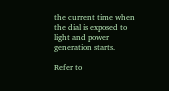the current time when the dial is exposed to light and power generation starts.

Refer to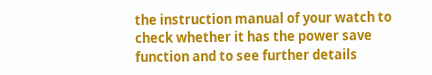the instruction manual of your watch to check whether it has the power save function and to see further details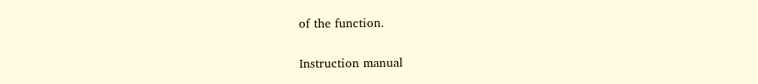of the function.

Instruction manual